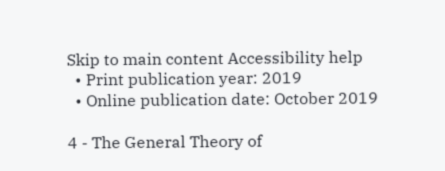Skip to main content Accessibility help
  • Print publication year: 2019
  • Online publication date: October 2019

4 - The General Theory of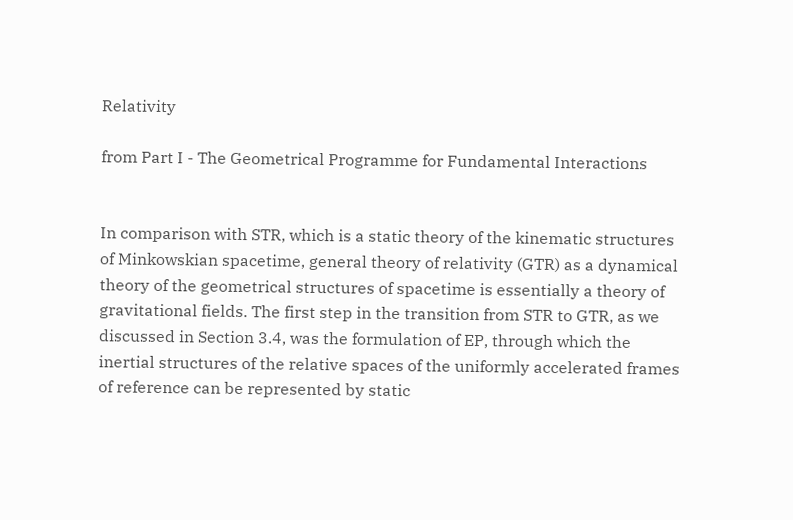Relativity

from Part I - The Geometrical Programme for Fundamental Interactions


In comparison with STR, which is a static theory of the kinematic structures of Minkowskian spacetime, general theory of relativity (GTR) as a dynamical theory of the geometrical structures of spacetime is essentially a theory of gravitational fields. The first step in the transition from STR to GTR, as we discussed in Section 3.4, was the formulation of EP, through which the inertial structures of the relative spaces of the uniformly accelerated frames of reference can be represented by static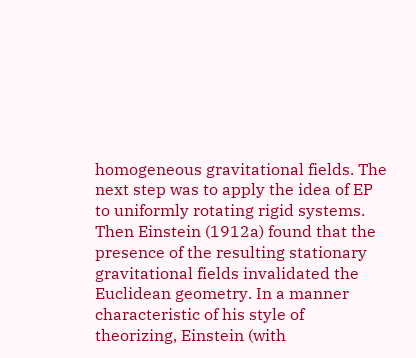homogeneous gravitational fields. The next step was to apply the idea of EP to uniformly rotating rigid systems. Then Einstein (1912a) found that the presence of the resulting stationary gravitational fields invalidated the Euclidean geometry. In a manner characteristic of his style of theorizing, Einstein (with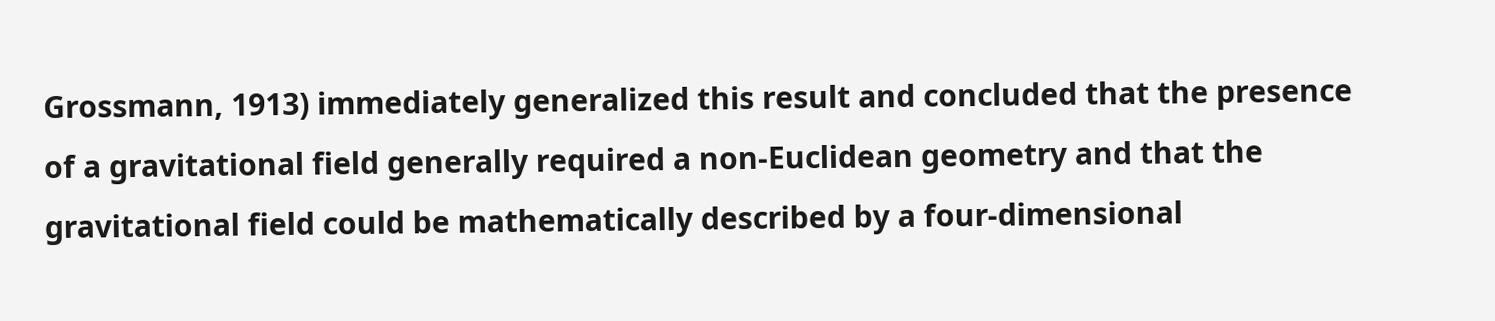Grossmann, 1913) immediately generalized this result and concluded that the presence of a gravitational field generally required a non-Euclidean geometry and that the gravitational field could be mathematically described by a four-dimensional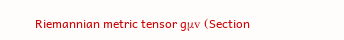Riemannian metric tensor gμv (Section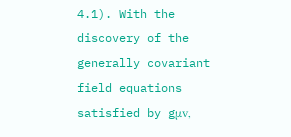4.1). With the discovery of the generally covariant field equations satisfied by gμv,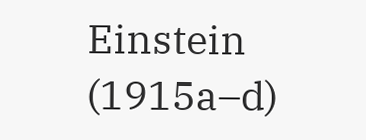Einstein (1915a–d)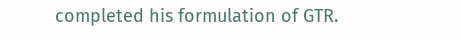completed his formulation of GTR.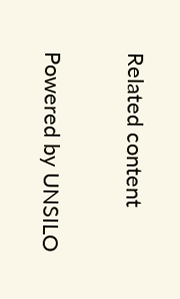Related content

Powered by UNSILO